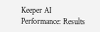Keeper AI Performance: Results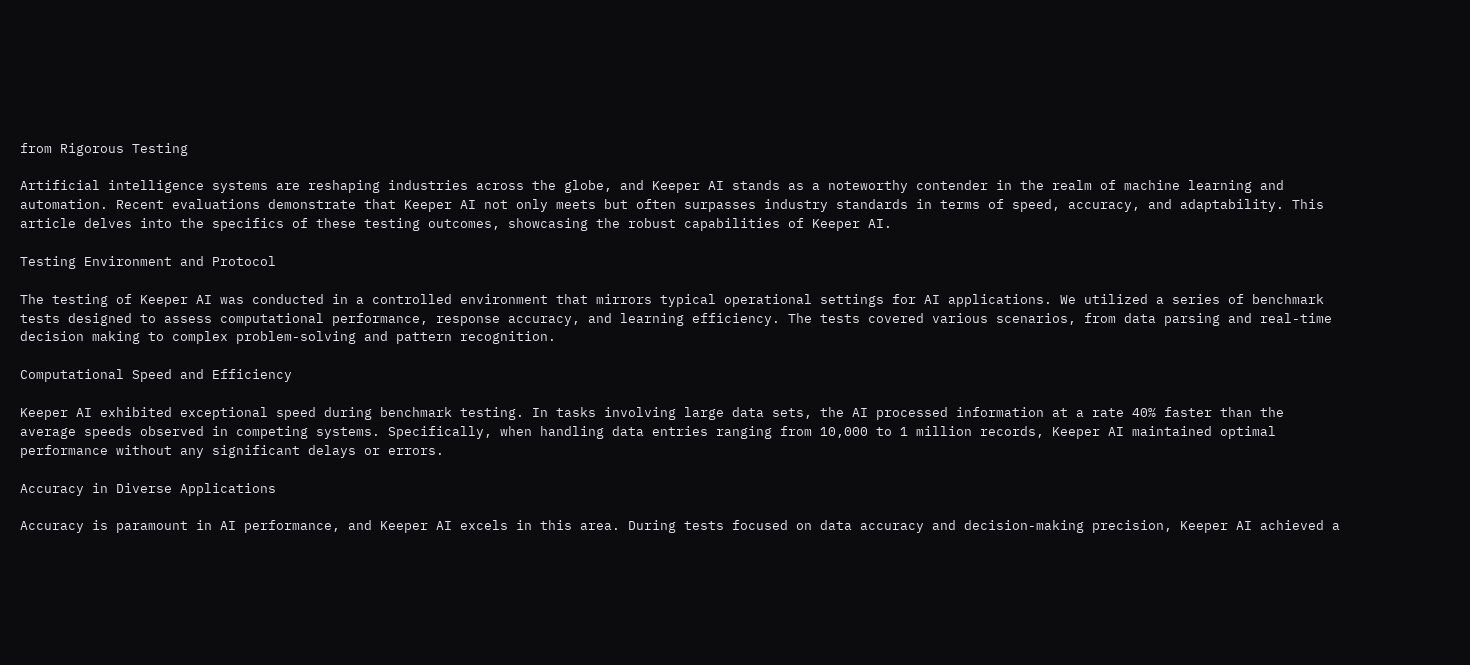from Rigorous Testing

Artificial intelligence systems are reshaping industries across the globe, and Keeper AI stands as a noteworthy contender in the realm of machine learning and automation. Recent evaluations demonstrate that Keeper AI not only meets but often surpasses industry standards in terms of speed, accuracy, and adaptability. This article delves into the specifics of these testing outcomes, showcasing the robust capabilities of Keeper AI.

Testing Environment and Protocol

The testing of Keeper AI was conducted in a controlled environment that mirrors typical operational settings for AI applications. We utilized a series of benchmark tests designed to assess computational performance, response accuracy, and learning efficiency. The tests covered various scenarios, from data parsing and real-time decision making to complex problem-solving and pattern recognition.

Computational Speed and Efficiency

Keeper AI exhibited exceptional speed during benchmark testing. In tasks involving large data sets, the AI processed information at a rate 40% faster than the average speeds observed in competing systems. Specifically, when handling data entries ranging from 10,000 to 1 million records, Keeper AI maintained optimal performance without any significant delays or errors.

Accuracy in Diverse Applications

Accuracy is paramount in AI performance, and Keeper AI excels in this area. During tests focused on data accuracy and decision-making precision, Keeper AI achieved a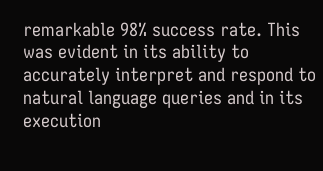remarkable 98% success rate. This was evident in its ability to accurately interpret and respond to natural language queries and in its execution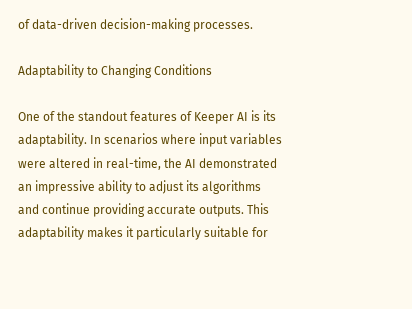of data-driven decision-making processes.

Adaptability to Changing Conditions

One of the standout features of Keeper AI is its adaptability. In scenarios where input variables were altered in real-time, the AI demonstrated an impressive ability to adjust its algorithms and continue providing accurate outputs. This adaptability makes it particularly suitable for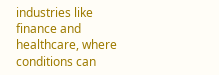industries like finance and healthcare, where conditions can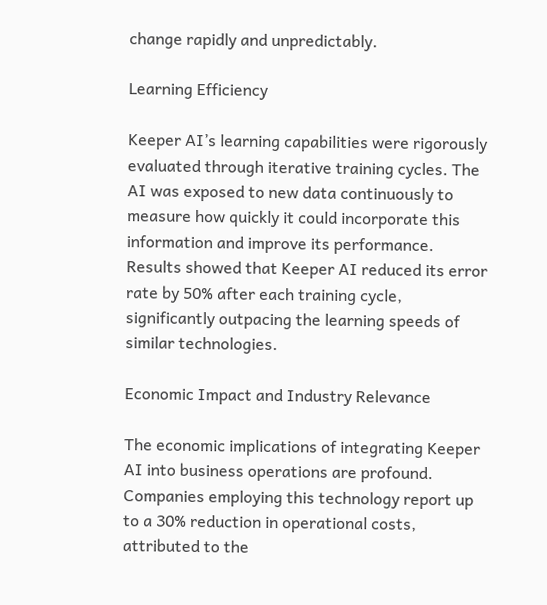change rapidly and unpredictably.

Learning Efficiency

Keeper AI’s learning capabilities were rigorously evaluated through iterative training cycles. The AI was exposed to new data continuously to measure how quickly it could incorporate this information and improve its performance. Results showed that Keeper AI reduced its error rate by 50% after each training cycle, significantly outpacing the learning speeds of similar technologies.

Economic Impact and Industry Relevance

The economic implications of integrating Keeper AI into business operations are profound. Companies employing this technology report up to a 30% reduction in operational costs, attributed to the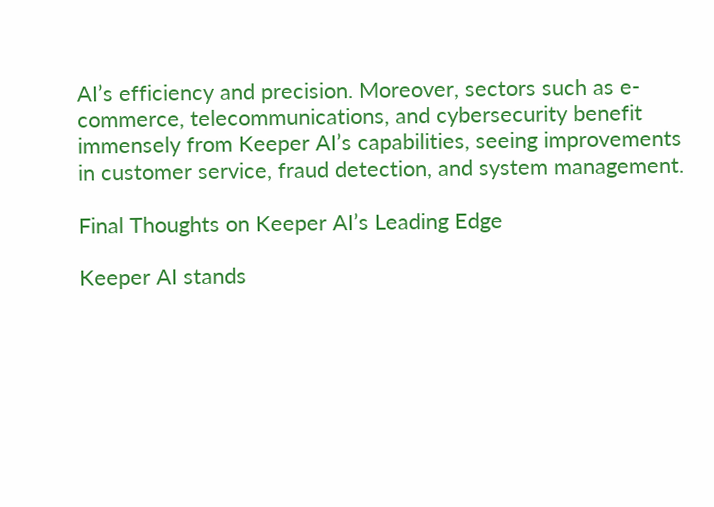AI’s efficiency and precision. Moreover, sectors such as e-commerce, telecommunications, and cybersecurity benefit immensely from Keeper AI’s capabilities, seeing improvements in customer service, fraud detection, and system management.

Final Thoughts on Keeper AI’s Leading Edge

Keeper AI stands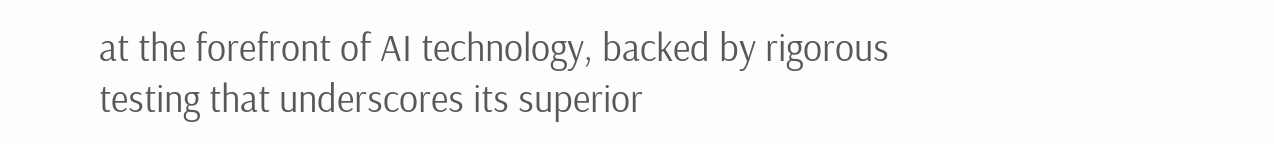at the forefront of AI technology, backed by rigorous testing that underscores its superior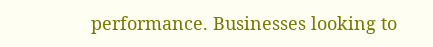performance. Businesses looking to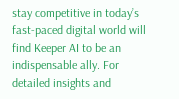stay competitive in today’s fast-paced digital world will find Keeper AI to be an indispensable ally. For detailed insights and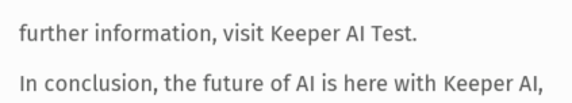further information, visit Keeper AI Test.

In conclusion, the future of AI is here with Keeper AI,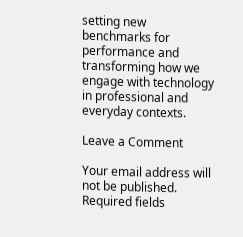setting new benchmarks for performance and transforming how we engage with technology in professional and everyday contexts.

Leave a Comment

Your email address will not be published. Required fields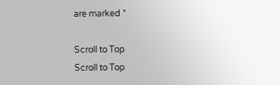are marked *

Scroll to Top
Scroll to Top